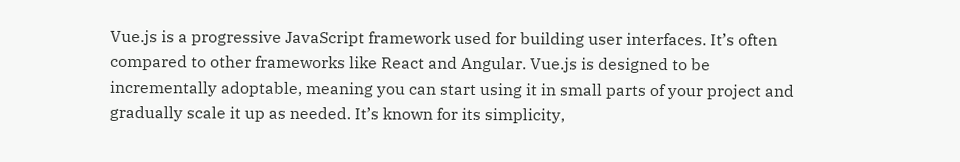Vue.js is a progressive JavaScript framework used for building user interfaces. It’s often compared to other frameworks like React and Angular. Vue.js is designed to be incrementally adoptable, meaning you can start using it in small parts of your project and gradually scale it up as needed. It’s known for its simplicity,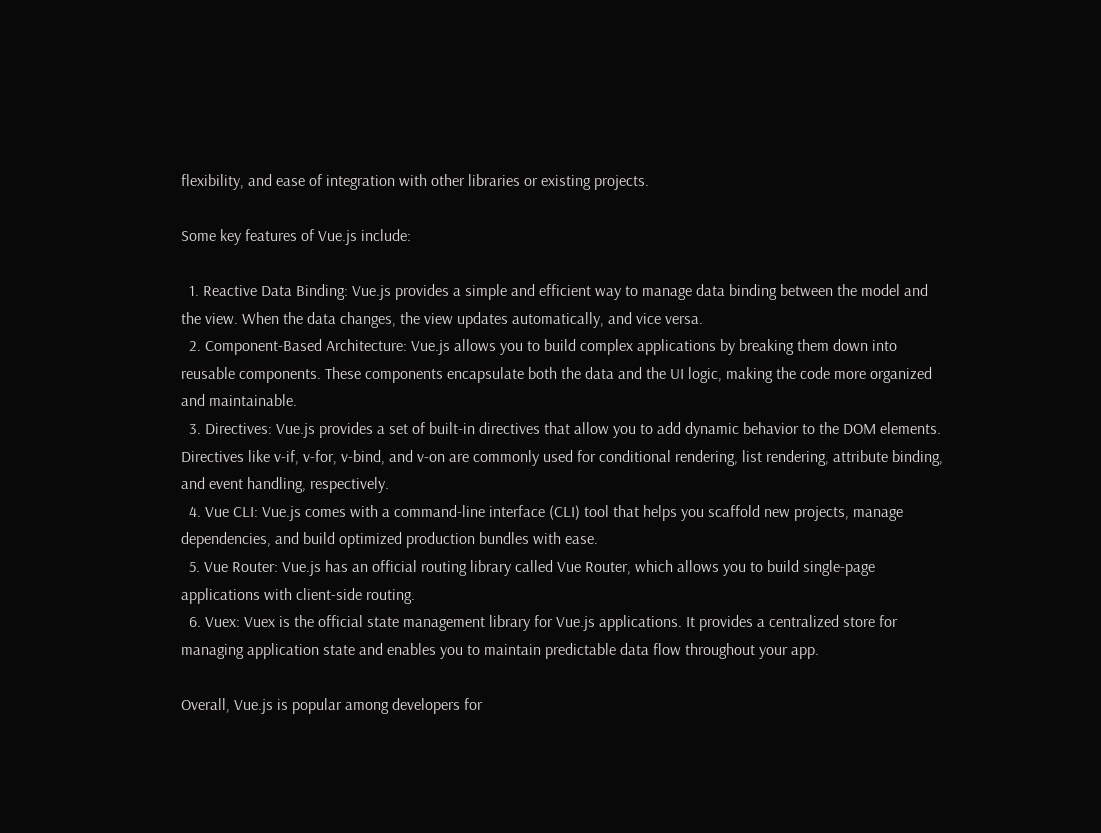flexibility, and ease of integration with other libraries or existing projects.

Some key features of Vue.js include:

  1. Reactive Data Binding: Vue.js provides a simple and efficient way to manage data binding between the model and the view. When the data changes, the view updates automatically, and vice versa.
  2. Component-Based Architecture: Vue.js allows you to build complex applications by breaking them down into reusable components. These components encapsulate both the data and the UI logic, making the code more organized and maintainable.
  3. Directives: Vue.js provides a set of built-in directives that allow you to add dynamic behavior to the DOM elements. Directives like v-if, v-for, v-bind, and v-on are commonly used for conditional rendering, list rendering, attribute binding, and event handling, respectively.
  4. Vue CLI: Vue.js comes with a command-line interface (CLI) tool that helps you scaffold new projects, manage dependencies, and build optimized production bundles with ease.
  5. Vue Router: Vue.js has an official routing library called Vue Router, which allows you to build single-page applications with client-side routing.
  6. Vuex: Vuex is the official state management library for Vue.js applications. It provides a centralized store for managing application state and enables you to maintain predictable data flow throughout your app.

Overall, Vue.js is popular among developers for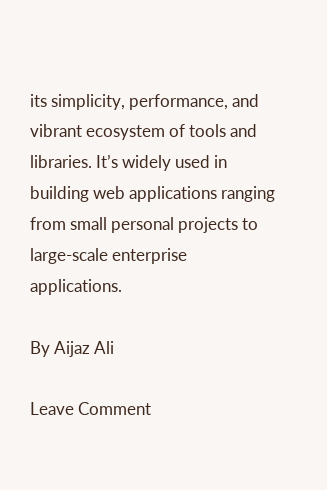its simplicity, performance, and vibrant ecosystem of tools and libraries. It’s widely used in building web applications ranging from small personal projects to large-scale enterprise applications.

By Aijaz Ali

Leave Comment